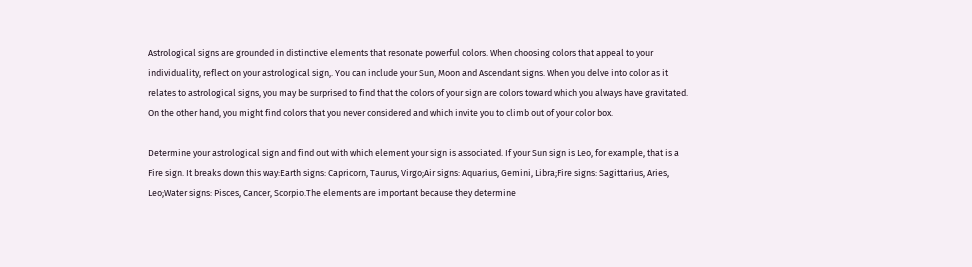Astrological signs are grounded in distinctive elements that resonate powerful colors. When choosing colors that appeal to your individuality, reflect on your astrological sign,. You can include your Sun, Moon and Ascendant signs. When you delve into color as it relates to astrological signs, you may be surprised to find that the colors of your sign are colors toward which you always have gravitated. On the other hand, you might find colors that you never considered and which invite you to climb out of your color box.

Determine your astrological sign and find out with which element your sign is associated. If your Sun sign is Leo, for example, that is a Fire sign. It breaks down this way:Earth signs: Capricorn, Taurus, Virgo;Air signs: Aquarius, Gemini, Libra;Fire signs: Sagittarius, Aries, Leo;Water signs: Pisces, Cancer, Scorpio.The elements are important because they determine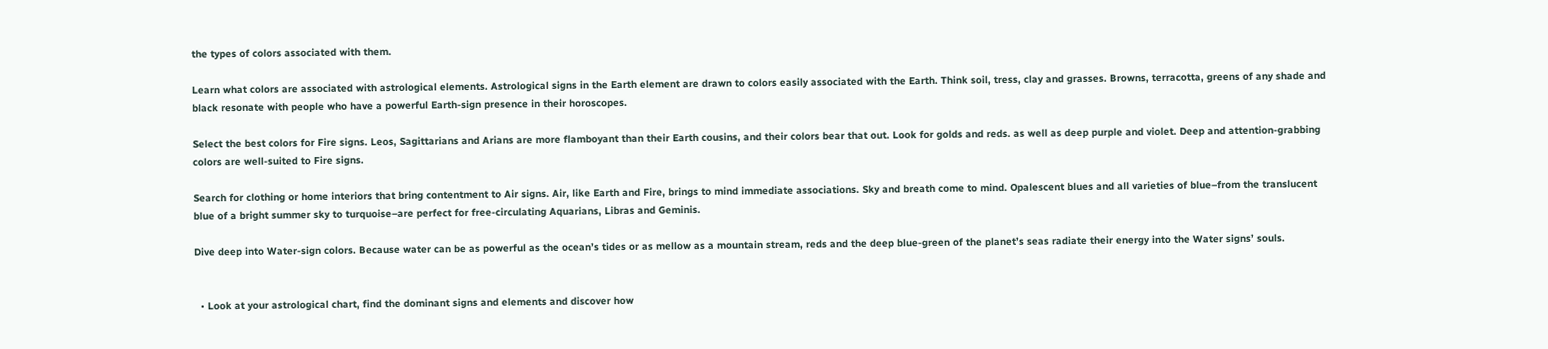the types of colors associated with them.

Learn what colors are associated with astrological elements. Astrological signs in the Earth element are drawn to colors easily associated with the Earth. Think soil, tress, clay and grasses. Browns, terracotta, greens of any shade and black resonate with people who have a powerful Earth-sign presence in their horoscopes.

Select the best colors for Fire signs. Leos, Sagittarians and Arians are more flamboyant than their Earth cousins, and their colors bear that out. Look for golds and reds. as well as deep purple and violet. Deep and attention-grabbing colors are well-suited to Fire signs.

Search for clothing or home interiors that bring contentment to Air signs. Air, like Earth and Fire, brings to mind immediate associations. Sky and breath come to mind. Opalescent blues and all varieties of blue–from the translucent blue of a bright summer sky to turquoise–are perfect for free-circulating Aquarians, Libras and Geminis.

Dive deep into Water-sign colors. Because water can be as powerful as the ocean’s tides or as mellow as a mountain stream, reds and the deep blue-green of the planet’s seas radiate their energy into the Water signs’ souls.


  • Look at your astrological chart, find the dominant signs and elements and discover how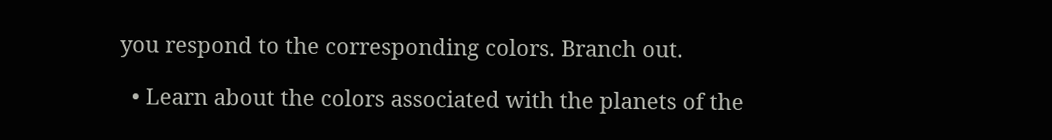you respond to the corresponding colors. Branch out.

  • Learn about the colors associated with the planets of the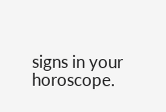signs in your horoscope.